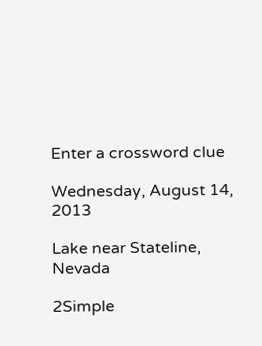Enter a crossword clue

Wednesday, August 14, 2013

Lake near Stateline, Nevada

2Simple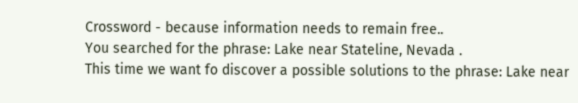Crossword - because information needs to remain free..
You searched for the phrase: Lake near Stateline, Nevada .
This time we want fo discover a possible solutions to the phrase: Lake near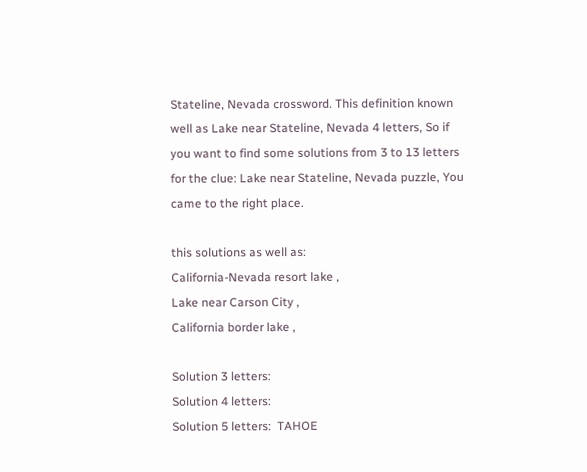Stateline, Nevada crossword. This definition known well as Lake near Stateline, Nevada 4 letters, So if you want to find some solutions from 3 to 13 letters for the clue: Lake near Stateline, Nevada puzzle, You came to the right place.

this solutions as well as:
California-Nevada resort lake ,
Lake near Carson City ,
California border lake ,

Solution 3 letters:
Solution 4 letters:
Solution 5 letters:  TAHOE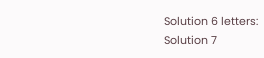Solution 6 letters:
Solution 7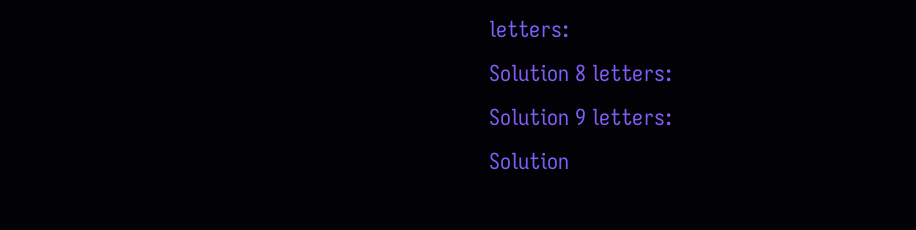letters:
Solution 8 letters:
Solution 9 letters:
Solution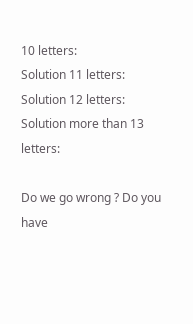10 letters:
Solution 11 letters:
Solution 12 letters:
Solution more than 13 letters:

Do we go wrong ? Do you have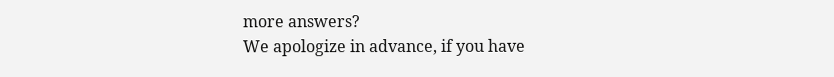more answers?
We apologize in advance, if you have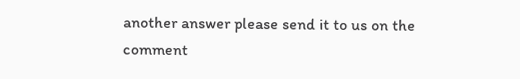another answer please send it to us on the comment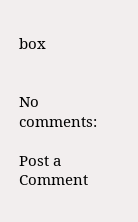box


No comments:

Post a Comment